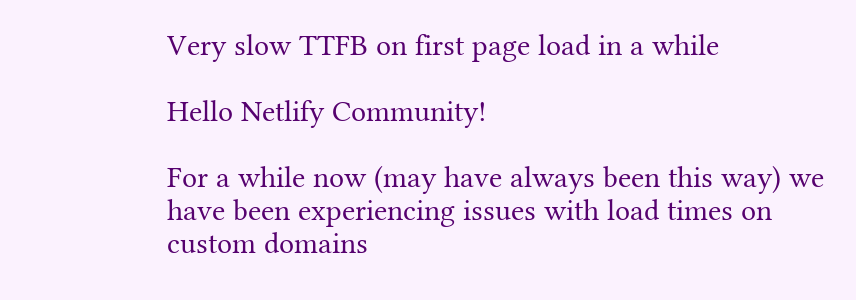Very slow TTFB on first page load in a while

Hello Netlify Community!

For a while now (may have always been this way) we have been experiencing issues with load times on custom domains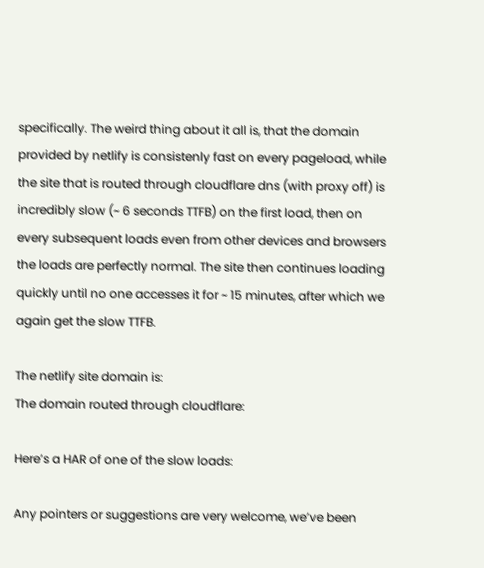specifically. The weird thing about it all is, that the domain provided by netlify is consistenly fast on every pageload, while the site that is routed through cloudflare dns (with proxy off) is incredibly slow (~ 6 seconds TTFB) on the first load, then on every subsequent loads even from other devices and browsers the loads are perfectly normal. The site then continues loading quickly until no one accesses it for ~ 15 minutes, after which we again get the slow TTFB.

The netlify site domain is:
The domain routed through cloudflare:

Here’s a HAR of one of the slow loads:

Any pointers or suggestions are very welcome, we’ve been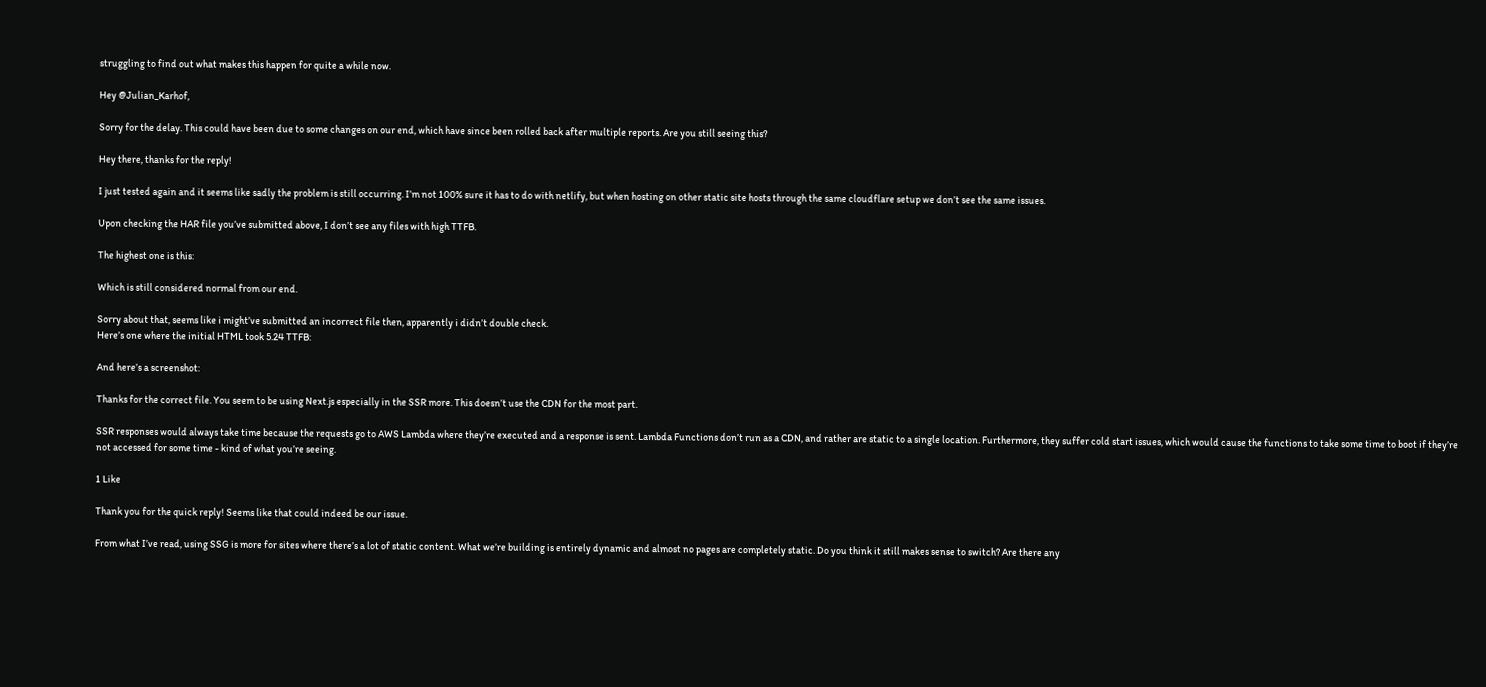struggling to find out what makes this happen for quite a while now.

Hey @Julian_Karhof,

Sorry for the delay. This could have been due to some changes on our end, which have since been rolled back after multiple reports. Are you still seeing this?

Hey there, thanks for the reply!

I just tested again and it seems like sadly the problem is still occurring. I’m not 100% sure it has to do with netlify, but when hosting on other static site hosts through the same cloudflare setup we don’t see the same issues.

Upon checking the HAR file you’ve submitted above, I don’t see any files with high TTFB.

The highest one is this:

Which is still considered normal from our end.

Sorry about that, seems like i might’ve submitted an incorrect file then, apparently i didn’t double check.
Here’s one where the initial HTML took 5.24 TTFB:

And here’s a screenshot:

Thanks for the correct file. You seem to be using Next.js especially in the SSR more. This doesn’t use the CDN for the most part.

SSR responses would always take time because the requests go to AWS Lambda where they’re executed and a response is sent. Lambda Functions don’t run as a CDN, and rather are static to a single location. Furthermore, they suffer cold start issues, which would cause the functions to take some time to boot if they’re not accessed for some time - kind of what you’re seeing.

1 Like

Thank you for the quick reply! Seems like that could indeed be our issue.

From what I’ve read, using SSG is more for sites where there’s a lot of static content. What we’re building is entirely dynamic and almost no pages are completely static. Do you think it still makes sense to switch? Are there any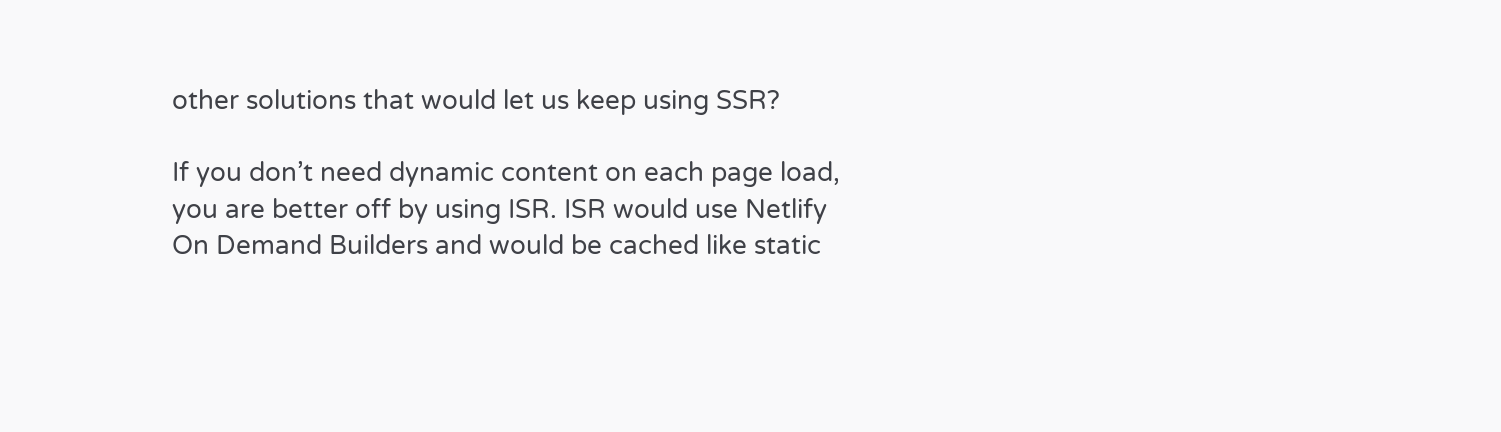other solutions that would let us keep using SSR?

If you don’t need dynamic content on each page load, you are better off by using ISR. ISR would use Netlify On Demand Builders and would be cached like static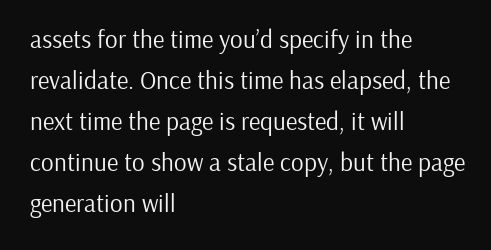assets for the time you’d specify in the revalidate. Once this time has elapsed, the next time the page is requested, it will continue to show a stale copy, but the page generation will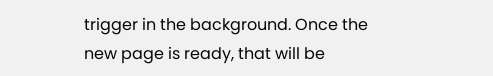trigger in the background. Once the new page is ready, that will be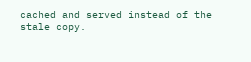cached and served instead of the stale copy.